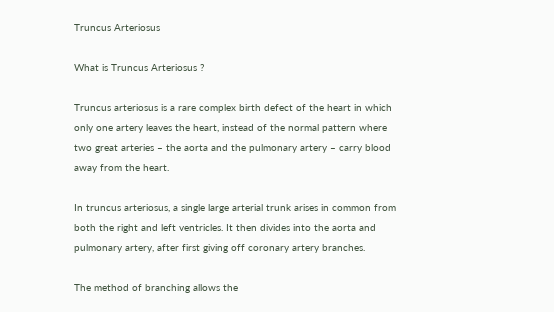Truncus Arteriosus

What is Truncus Arteriosus ?

Truncus arteriosus is a rare complex birth defect of the heart in which only one artery leaves the heart, instead of the normal pattern where two great arteries – the aorta and the pulmonary artery – carry blood away from the heart.

In truncus arteriosus, a single large arterial trunk arises in common from both the right and left ventricles. It then divides into the aorta and pulmonary artery, after first giving off coronary artery branches.

The method of branching allows the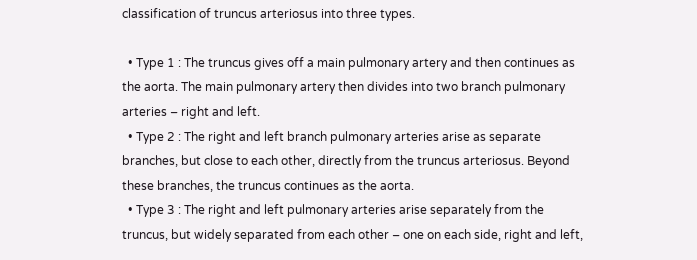classification of truncus arteriosus into three types.

  • Type 1 : The truncus gives off a main pulmonary artery and then continues as the aorta. The main pulmonary artery then divides into two branch pulmonary arteries – right and left.
  • Type 2 : The right and left branch pulmonary arteries arise as separate branches, but close to each other, directly from the truncus arteriosus. Beyond these branches, the truncus continues as the aorta.
  • Type 3 : The right and left pulmonary arteries arise separately from the truncus, but widely separated from each other – one on each side, right and left,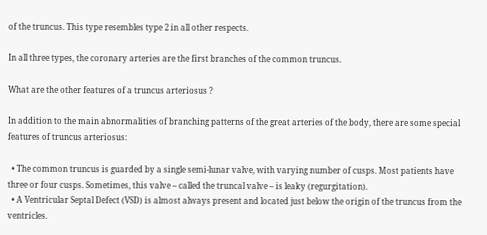of the truncus. This type resembles type 2 in all other respects.

In all three types, the coronary arteries are the first branches of the common truncus.

What are the other features of a truncus arteriosus ?

In addition to the main abnormalities of branching patterns of the great arteries of the body, there are some special features of truncus arteriosus:

  • The common truncus is guarded by a single semi-lunar valve, with varying number of cusps. Most patients have three or four cusps. Sometimes, this valve – called the truncal valve – is leaky (regurgitation).
  • A Ventricular Septal Defect (VSD) is almost always present and located just below the origin of the truncus from the ventricles.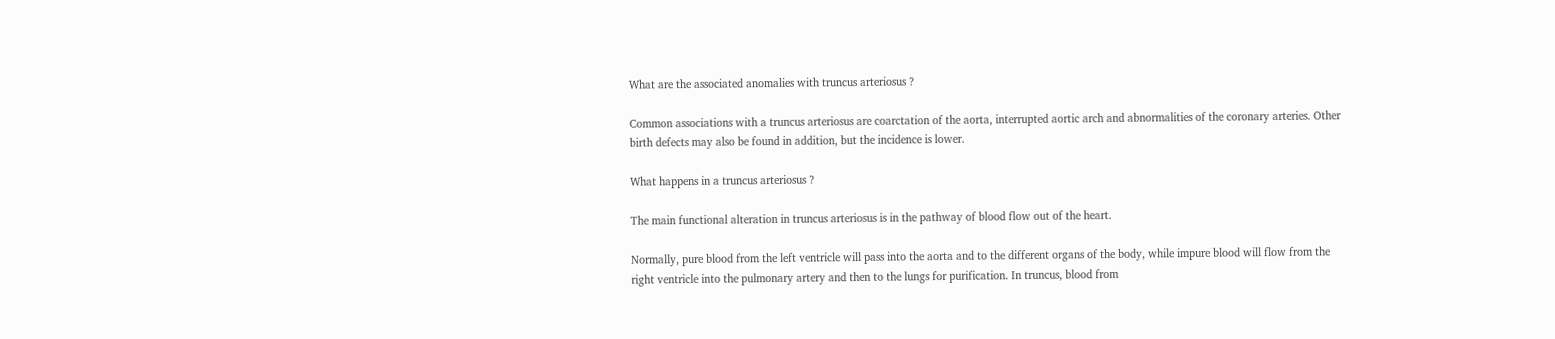What are the associated anomalies with truncus arteriosus ?

Common associations with a truncus arteriosus are coarctation of the aorta, interrupted aortic arch and abnormalities of the coronary arteries. Other birth defects may also be found in addition, but the incidence is lower.

What happens in a truncus arteriosus ?

The main functional alteration in truncus arteriosus is in the pathway of blood flow out of the heart.

Normally, pure blood from the left ventricle will pass into the aorta and to the different organs of the body, while impure blood will flow from the right ventricle into the pulmonary artery and then to the lungs for purification. In truncus, blood from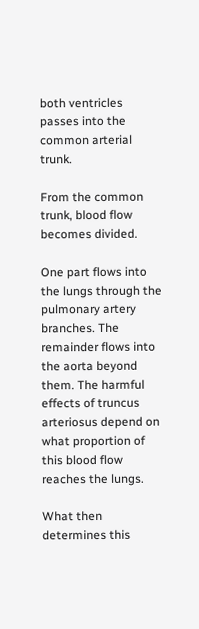both ventricles passes into the common arterial trunk.

From the common trunk, blood flow becomes divided.

One part flows into the lungs through the pulmonary artery branches. The remainder flows into the aorta beyond them. The harmful effects of truncus arteriosus depend on what proportion of this blood flow reaches the lungs.

What then determines this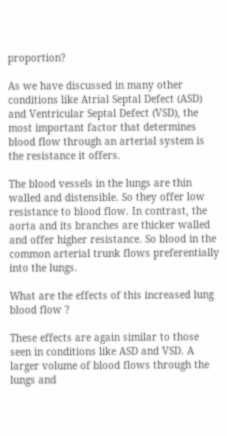proportion?

As we have discussed in many other conditions like Atrial Septal Defect (ASD) and Ventricular Septal Defect (VSD), the most important factor that determines blood flow through an arterial system is the resistance it offers.

The blood vessels in the lungs are thin walled and distensible. So they offer low resistance to blood flow. In contrast, the aorta and its branches are thicker walled and offer higher resistance. So blood in the common arterial trunk flows preferentially into the lungs.

What are the effects of this increased lung blood flow ?

These effects are again similar to those seen in conditions like ASD and VSD. A larger volume of blood flows through the lungs and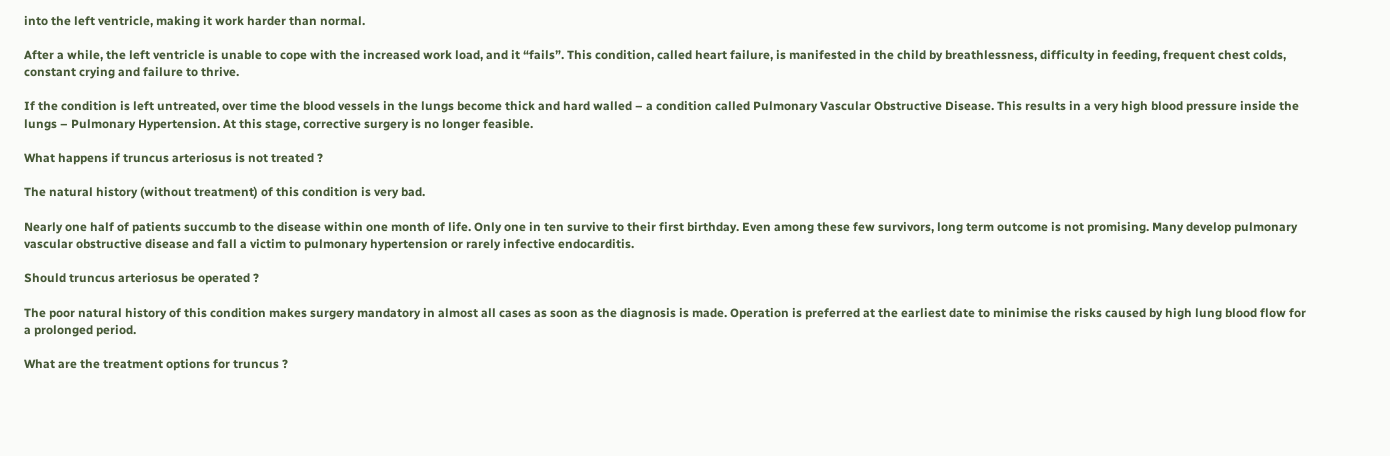into the left ventricle, making it work harder than normal.

After a while, the left ventricle is unable to cope with the increased work load, and it “fails”. This condition, called heart failure, is manifested in the child by breathlessness, difficulty in feeding, frequent chest colds, constant crying and failure to thrive.

If the condition is left untreated, over time the blood vessels in the lungs become thick and hard walled – a condition called Pulmonary Vascular Obstructive Disease. This results in a very high blood pressure inside the lungs – Pulmonary Hypertension. At this stage, corrective surgery is no longer feasible.

What happens if truncus arteriosus is not treated ?

The natural history (without treatment) of this condition is very bad.

Nearly one half of patients succumb to the disease within one month of life. Only one in ten survive to their first birthday. Even among these few survivors, long term outcome is not promising. Many develop pulmonary vascular obstructive disease and fall a victim to pulmonary hypertension or rarely infective endocarditis.

Should truncus arteriosus be operated ?

The poor natural history of this condition makes surgery mandatory in almost all cases as soon as the diagnosis is made. Operation is preferred at the earliest date to minimise the risks caused by high lung blood flow for a prolonged period.

What are the treatment options for truncus ?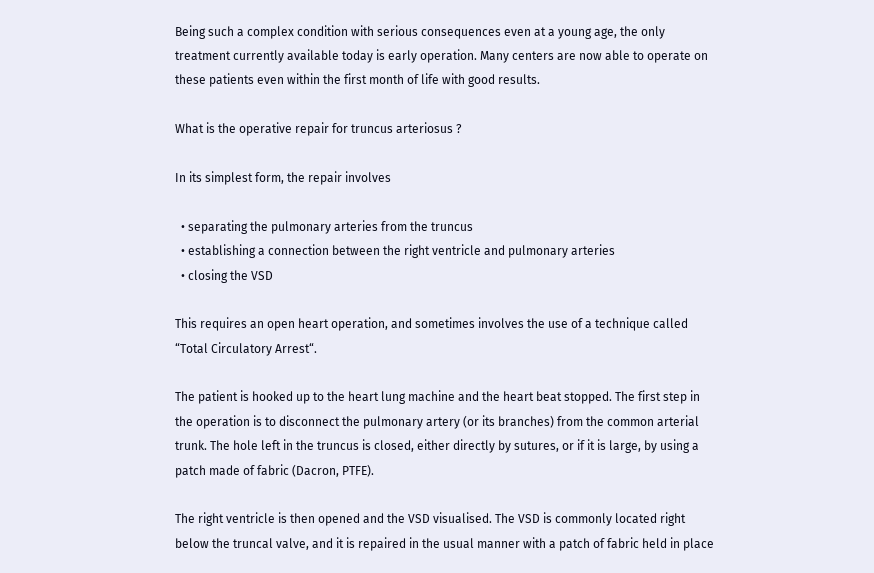Being such a complex condition with serious consequences even at a young age, the only treatment currently available today is early operation. Many centers are now able to operate on these patients even within the first month of life with good results.

What is the operative repair for truncus arteriosus ?

In its simplest form, the repair involves

  • separating the pulmonary arteries from the truncus
  • establishing a connection between the right ventricle and pulmonary arteries
  • closing the VSD

This requires an open heart operation, and sometimes involves the use of a technique called “Total Circulatory Arrest“.

The patient is hooked up to the heart lung machine and the heart beat stopped. The first step in the operation is to disconnect the pulmonary artery (or its branches) from the common arterial trunk. The hole left in the truncus is closed, either directly by sutures, or if it is large, by using a patch made of fabric (Dacron, PTFE).

The right ventricle is then opened and the VSD visualised. The VSD is commonly located right below the truncal valve, and it is repaired in the usual manner with a patch of fabric held in place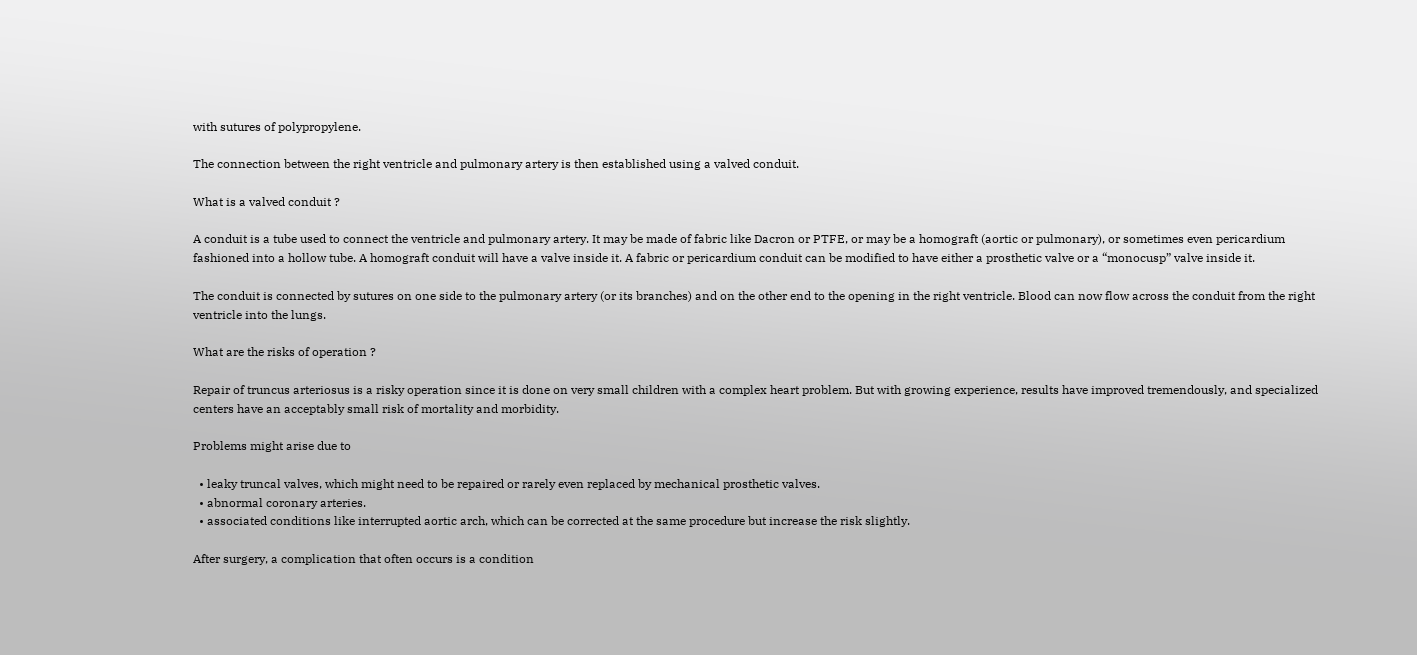with sutures of polypropylene.

The connection between the right ventricle and pulmonary artery is then established using a valved conduit.

What is a valved conduit ?

A conduit is a tube used to connect the ventricle and pulmonary artery. It may be made of fabric like Dacron or PTFE, or may be a homograft (aortic or pulmonary), or sometimes even pericardium fashioned into a hollow tube. A homograft conduit will have a valve inside it. A fabric or pericardium conduit can be modified to have either a prosthetic valve or a “monocusp” valve inside it.

The conduit is connected by sutures on one side to the pulmonary artery (or its branches) and on the other end to the opening in the right ventricle. Blood can now flow across the conduit from the right ventricle into the lungs.

What are the risks of operation ?

Repair of truncus arteriosus is a risky operation since it is done on very small children with a complex heart problem. But with growing experience, results have improved tremendously, and specialized centers have an acceptably small risk of mortality and morbidity.

Problems might arise due to

  • leaky truncal valves, which might need to be repaired or rarely even replaced by mechanical prosthetic valves.
  • abnormal coronary arteries.
  • associated conditions like interrupted aortic arch, which can be corrected at the same procedure but increase the risk slightly.

After surgery, a complication that often occurs is a condition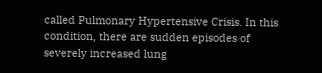called Pulmonary Hypertensive Crisis. In this condition, there are sudden episodes of severely increased lung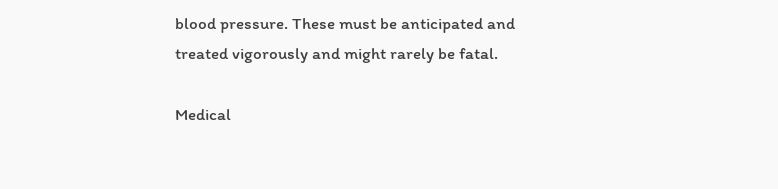blood pressure. These must be anticipated and treated vigorously and might rarely be fatal.

Medical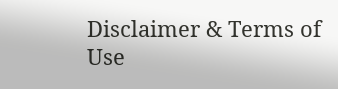Disclaimer & Terms of Use